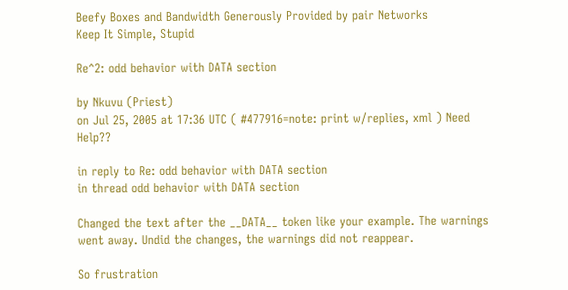Beefy Boxes and Bandwidth Generously Provided by pair Networks
Keep It Simple, Stupid

Re^2: odd behavior with DATA section

by Nkuvu (Priest)
on Jul 25, 2005 at 17:36 UTC ( #477916=note: print w/replies, xml ) Need Help??

in reply to Re: odd behavior with DATA section
in thread odd behavior with DATA section

Changed the text after the __DATA__ token like your example. The warnings went away. Undid the changes, the warnings did not reappear.

So frustration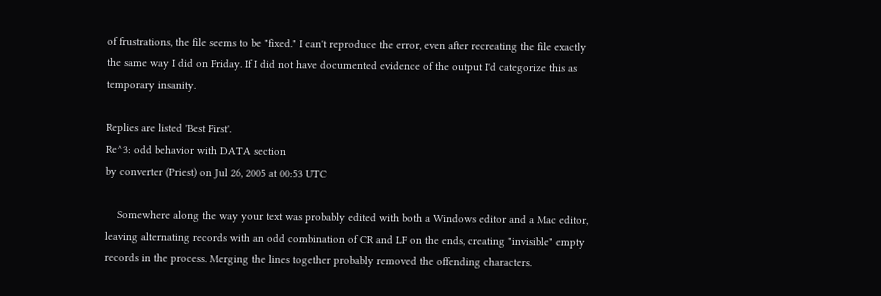of frustrations, the file seems to be "fixed." I can't reproduce the error, even after recreating the file exactly the same way I did on Friday. If I did not have documented evidence of the output I'd categorize this as temporary insanity.

Replies are listed 'Best First'.
Re^3: odd behavior with DATA section
by converter (Priest) on Jul 26, 2005 at 00:53 UTC

    Somewhere along the way your text was probably edited with both a Windows editor and a Mac editor, leaving alternating records with an odd combination of CR and LF on the ends, creating "invisible" empty records in the process. Merging the lines together probably removed the offending characters.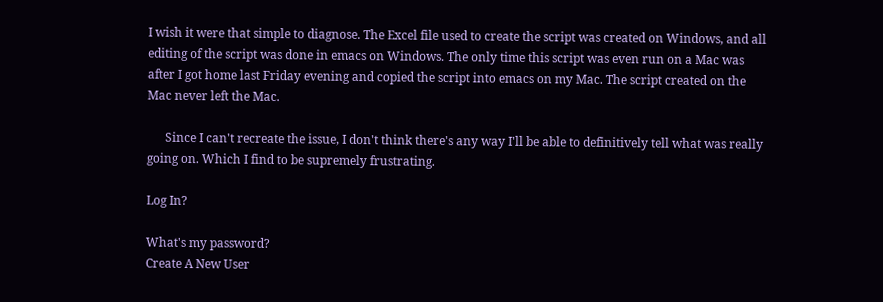I wish it were that simple to diagnose. The Excel file used to create the script was created on Windows, and all editing of the script was done in emacs on Windows. The only time this script was even run on a Mac was after I got home last Friday evening and copied the script into emacs on my Mac. The script created on the Mac never left the Mac.

      Since I can't recreate the issue, I don't think there's any way I'll be able to definitively tell what was really going on. Which I find to be supremely frustrating.

Log In?

What's my password?
Create A New User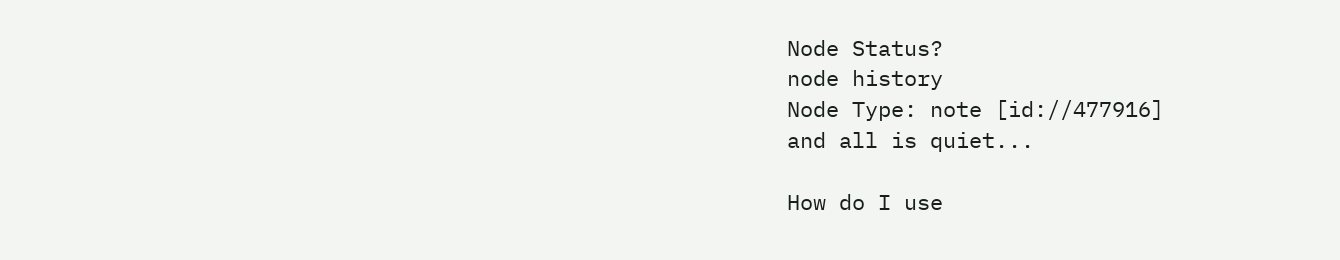Node Status?
node history
Node Type: note [id://477916]
and all is quiet...

How do I use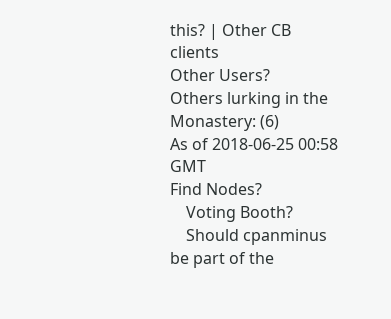this? | Other CB clients
Other Users?
Others lurking in the Monastery: (6)
As of 2018-06-25 00:58 GMT
Find Nodes?
    Voting Booth?
    Should cpanminus be part of the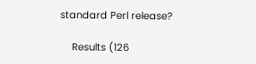standard Perl release?

    Results (126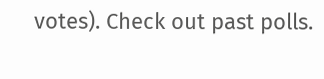votes). Check out past polls.